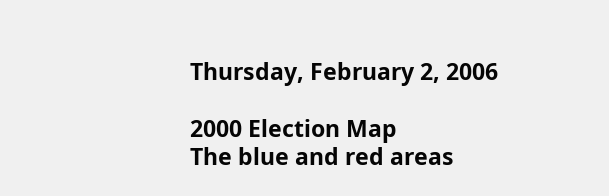Thursday, February 2, 2006

2000 Election Map
The blue and red areas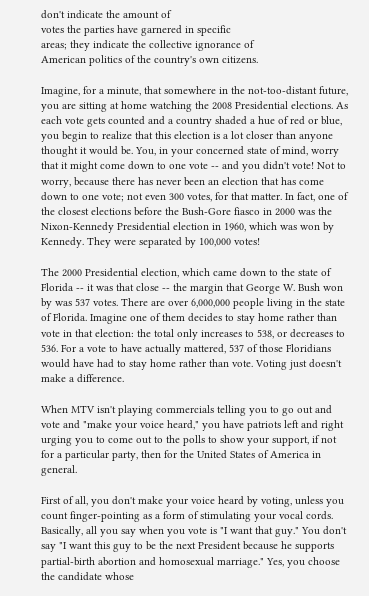don't indicate the amount of
votes the parties have garnered in specific
areas; they indicate the collective ignorance of
American politics of the country's own citizens.

Imagine, for a minute, that somewhere in the not-too-distant future, you are sitting at home watching the 2008 Presidential elections. As each vote gets counted and a country shaded a hue of red or blue, you begin to realize that this election is a lot closer than anyone thought it would be. You, in your concerned state of mind, worry that it might come down to one vote -- and you didn't vote! Not to worry, because there has never been an election that has come down to one vote; not even 300 votes, for that matter. In fact, one of the closest elections before the Bush-Gore fiasco in 2000 was the Nixon-Kennedy Presidential election in 1960, which was won by Kennedy. They were separated by 100,000 votes!

The 2000 Presidential election, which came down to the state of Florida -- it was that close -- the margin that George W. Bush won by was 537 votes. There are over 6,000,000 people living in the state of Florida. Imagine one of them decides to stay home rather than vote in that election: the total only increases to 538, or decreases to 536. For a vote to have actually mattered, 537 of those Floridians would have had to stay home rather than vote. Voting just doesn't make a difference.

When MTV isn't playing commercials telling you to go out and vote and "make your voice heard," you have patriots left and right urging you to come out to the polls to show your support, if not for a particular party, then for the United States of America in general.

First of all, you don't make your voice heard by voting, unless you count finger-pointing as a form of stimulating your vocal cords. Basically, all you say when you vote is "I want that guy." You don't say "I want this guy to be the next President because he supports partial-birth abortion and homosexual marriage." Yes, you choose the candidate whose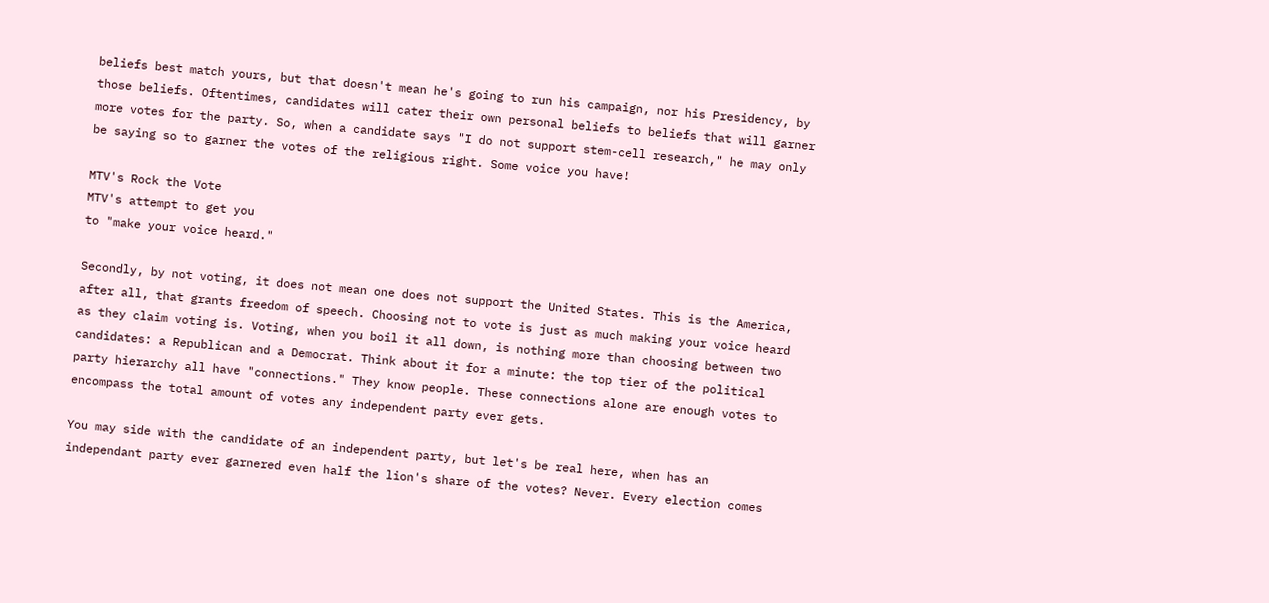beliefs best match yours, but that doesn't mean he's going to run his campaign, nor his Presidency, by those beliefs. Oftentimes, candidates will cater their own personal beliefs to beliefs that will garner more votes for the party. So, when a candidate says "I do not support stem-cell research," he may only be saying so to garner the votes of the religious right. Some voice you have!

MTV's Rock the Vote
MTV's attempt to get you
to "make your voice heard."

Secondly, by not voting, it does not mean one does not support the United States. This is the America, after all, that grants freedom of speech. Choosing not to vote is just as much making your voice heard as they claim voting is. Voting, when you boil it all down, is nothing more than choosing between two candidates: a Republican and a Democrat. Think about it for a minute: the top tier of the political party hierarchy all have "connections." They know people. These connections alone are enough votes to encompass the total amount of votes any independent party ever gets.

You may side with the candidate of an independent party, but let's be real here, when has an independant party ever garnered even half the lion's share of the votes? Never. Every election comes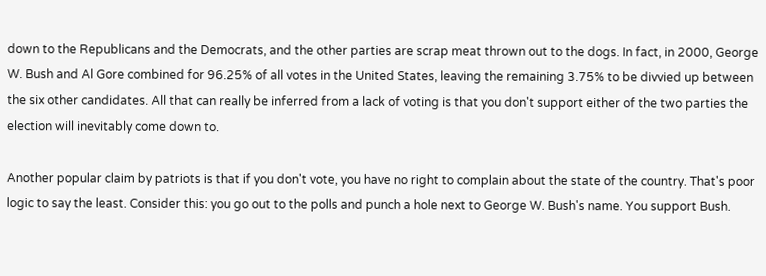down to the Republicans and the Democrats, and the other parties are scrap meat thrown out to the dogs. In fact, in 2000, George W. Bush and Al Gore combined for 96.25% of all votes in the United States, leaving the remaining 3.75% to be divvied up between the six other candidates. All that can really be inferred from a lack of voting is that you don't support either of the two parties the election will inevitably come down to.

Another popular claim by patriots is that if you don't vote, you have no right to complain about the state of the country. That's poor logic to say the least. Consider this: you go out to the polls and punch a hole next to George W. Bush's name. You support Bush.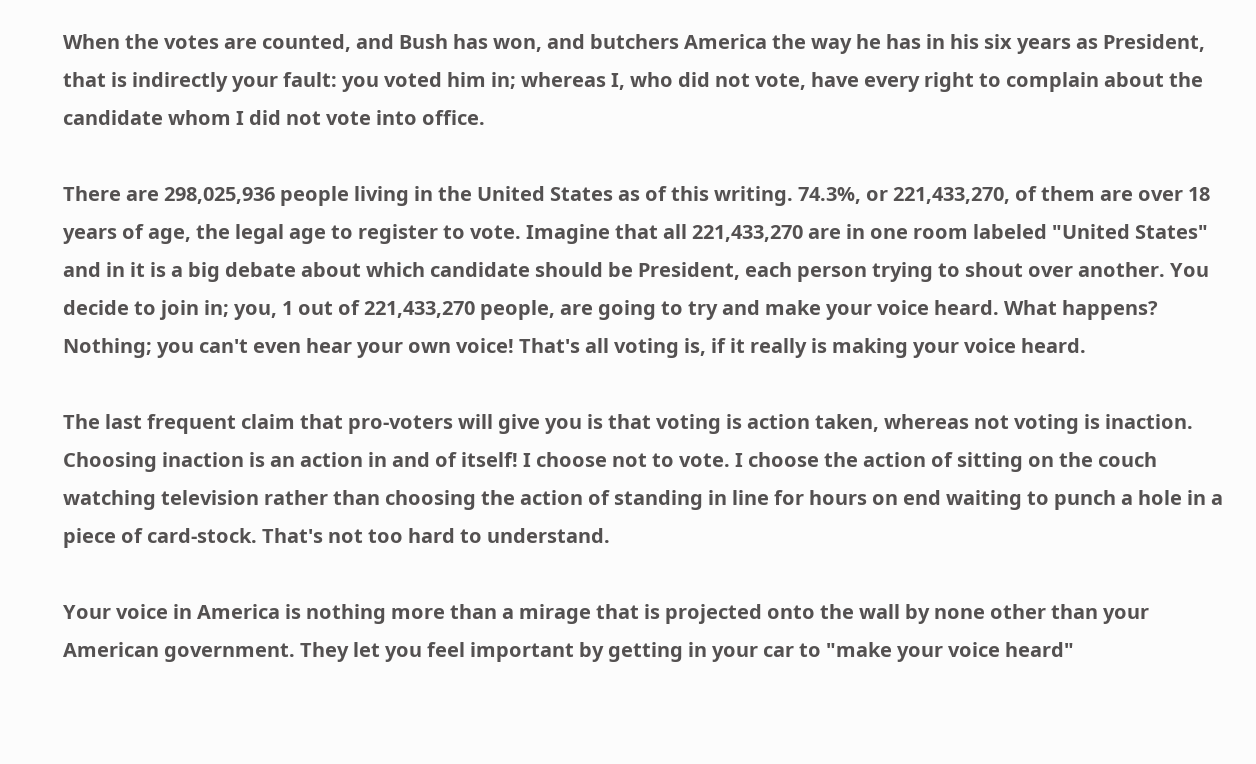When the votes are counted, and Bush has won, and butchers America the way he has in his six years as President, that is indirectly your fault: you voted him in; whereas I, who did not vote, have every right to complain about the candidate whom I did not vote into office.

There are 298,025,936 people living in the United States as of this writing. 74.3%, or 221,433,270, of them are over 18 years of age, the legal age to register to vote. Imagine that all 221,433,270 are in one room labeled "United States" and in it is a big debate about which candidate should be President, each person trying to shout over another. You decide to join in; you, 1 out of 221,433,270 people, are going to try and make your voice heard. What happens? Nothing; you can't even hear your own voice! That's all voting is, if it really is making your voice heard.

The last frequent claim that pro-voters will give you is that voting is action taken, whereas not voting is inaction. Choosing inaction is an action in and of itself! I choose not to vote. I choose the action of sitting on the couch watching television rather than choosing the action of standing in line for hours on end waiting to punch a hole in a piece of card-stock. That's not too hard to understand.

Your voice in America is nothing more than a mirage that is projected onto the wall by none other than your American government. They let you feel important by getting in your car to "make your voice heard"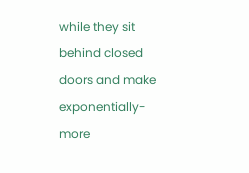while they sit behind closed doors and make exponentially-more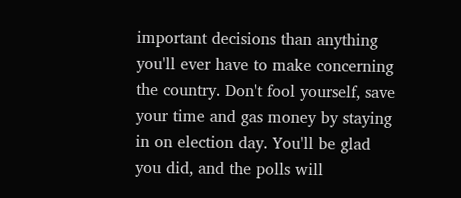important decisions than anything you'll ever have to make concerning the country. Don't fool yourself, save your time and gas money by staying in on election day. You'll be glad you did, and the polls will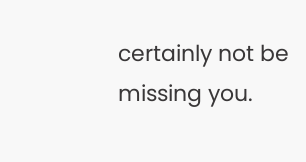certainly not be missing you.